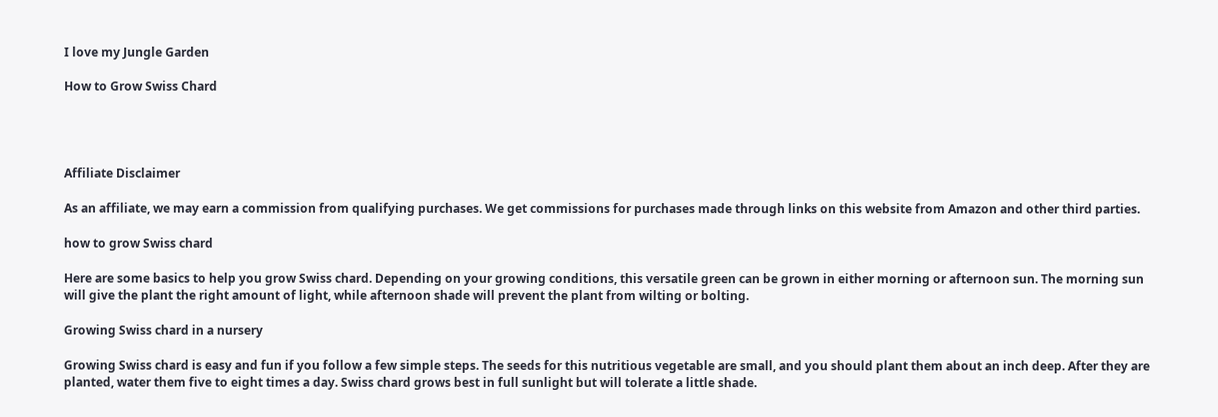I love my Jungle Garden

How to Grow Swiss Chard




Affiliate Disclaimer

As an affiliate, we may earn a commission from qualifying purchases. We get commissions for purchases made through links on this website from Amazon and other third parties.

how to grow Swiss chard

Here are some basics to help you grow Swiss chard. Depending on your growing conditions, this versatile green can be grown in either morning or afternoon sun. The morning sun will give the plant the right amount of light, while afternoon shade will prevent the plant from wilting or bolting.

Growing Swiss chard in a nursery

Growing Swiss chard is easy and fun if you follow a few simple steps. The seeds for this nutritious vegetable are small, and you should plant them about an inch deep. After they are planted, water them five to eight times a day. Swiss chard grows best in full sunlight but will tolerate a little shade.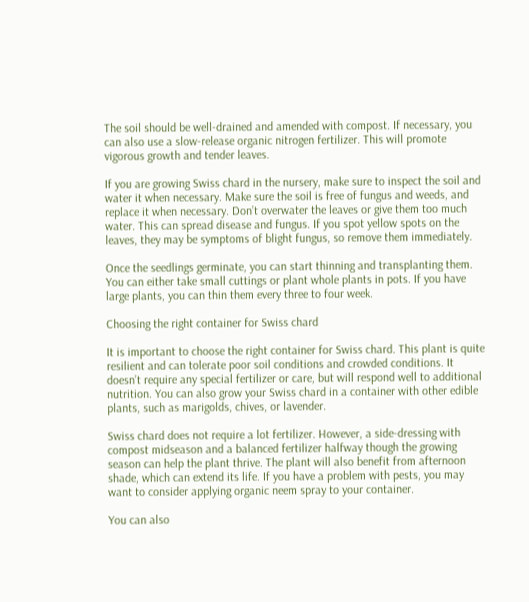The soil should be well-drained and amended with compost. If necessary, you can also use a slow-release organic nitrogen fertilizer. This will promote vigorous growth and tender leaves.

If you are growing Swiss chard in the nursery, make sure to inspect the soil and water it when necessary. Make sure the soil is free of fungus and weeds, and replace it when necessary. Don’t overwater the leaves or give them too much water. This can spread disease and fungus. If you spot yellow spots on the leaves, they may be symptoms of blight fungus, so remove them immediately.

Once the seedlings germinate, you can start thinning and transplanting them. You can either take small cuttings or plant whole plants in pots. If you have large plants, you can thin them every three to four week.

Choosing the right container for Swiss chard

It is important to choose the right container for Swiss chard. This plant is quite resilient and can tolerate poor soil conditions and crowded conditions. It doesn’t require any special fertilizer or care, but will respond well to additional nutrition. You can also grow your Swiss chard in a container with other edible plants, such as marigolds, chives, or lavender.

Swiss chard does not require a lot fertilizer. However, a side-dressing with compost midseason and a balanced fertilizer halfway though the growing season can help the plant thrive. The plant will also benefit from afternoon shade, which can extend its life. If you have a problem with pests, you may want to consider applying organic neem spray to your container.

You can also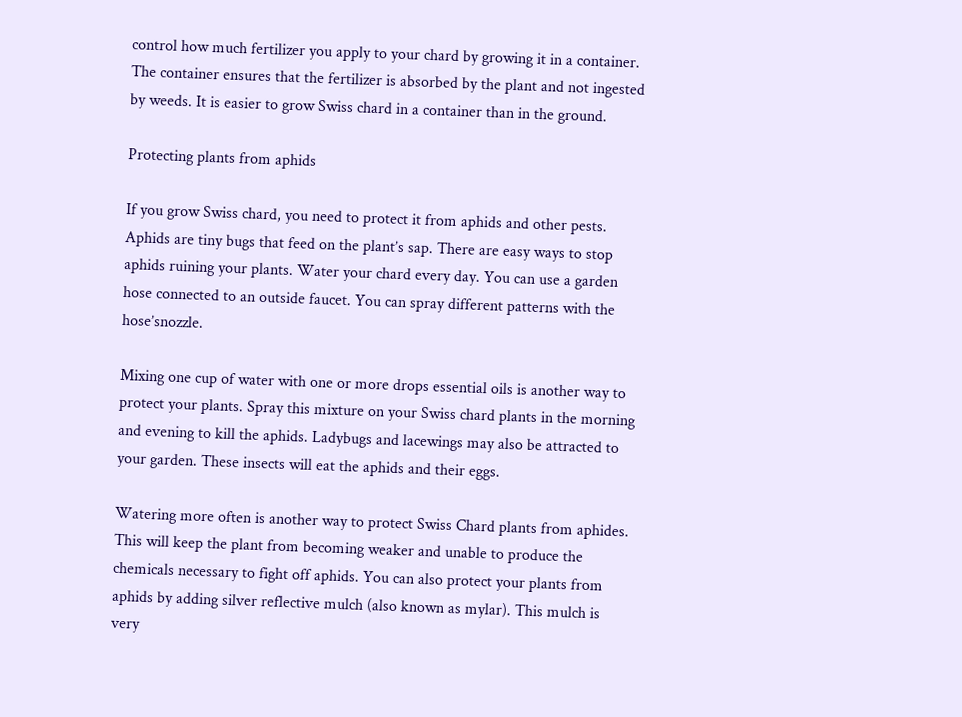control how much fertilizer you apply to your chard by growing it in a container. The container ensures that the fertilizer is absorbed by the plant and not ingested by weeds. It is easier to grow Swiss chard in a container than in the ground.

Protecting plants from aphids

If you grow Swiss chard, you need to protect it from aphids and other pests. Aphids are tiny bugs that feed on the plant’s sap. There are easy ways to stop aphids ruining your plants. Water your chard every day. You can use a garden hose connected to an outside faucet. You can spray different patterns with the hose’snozzle.

Mixing one cup of water with one or more drops essential oils is another way to protect your plants. Spray this mixture on your Swiss chard plants in the morning and evening to kill the aphids. Ladybugs and lacewings may also be attracted to your garden. These insects will eat the aphids and their eggs.

Watering more often is another way to protect Swiss Chard plants from aphides. This will keep the plant from becoming weaker and unable to produce the chemicals necessary to fight off aphids. You can also protect your plants from aphids by adding silver reflective mulch (also known as mylar). This mulch is very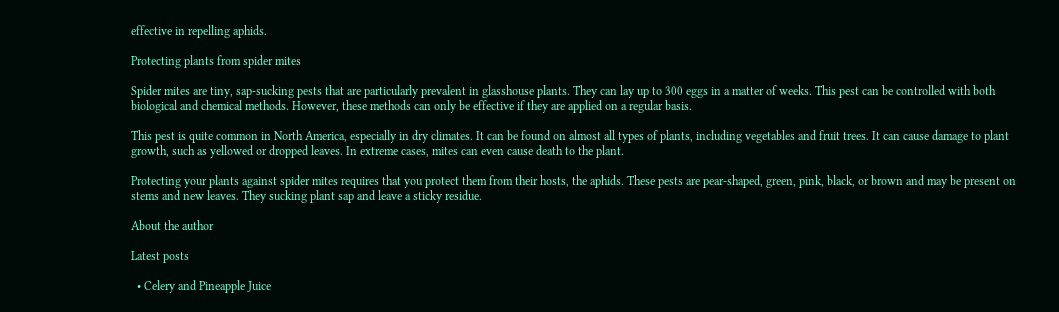effective in repelling aphids.

Protecting plants from spider mites

Spider mites are tiny, sap-sucking pests that are particularly prevalent in glasshouse plants. They can lay up to 300 eggs in a matter of weeks. This pest can be controlled with both biological and chemical methods. However, these methods can only be effective if they are applied on a regular basis.

This pest is quite common in North America, especially in dry climates. It can be found on almost all types of plants, including vegetables and fruit trees. It can cause damage to plant growth, such as yellowed or dropped leaves. In extreme cases, mites can even cause death to the plant.

Protecting your plants against spider mites requires that you protect them from their hosts, the aphids. These pests are pear-shaped, green, pink, black, or brown and may be present on stems and new leaves. They sucking plant sap and leave a sticky residue.

About the author

Latest posts

  • Celery and Pineapple Juice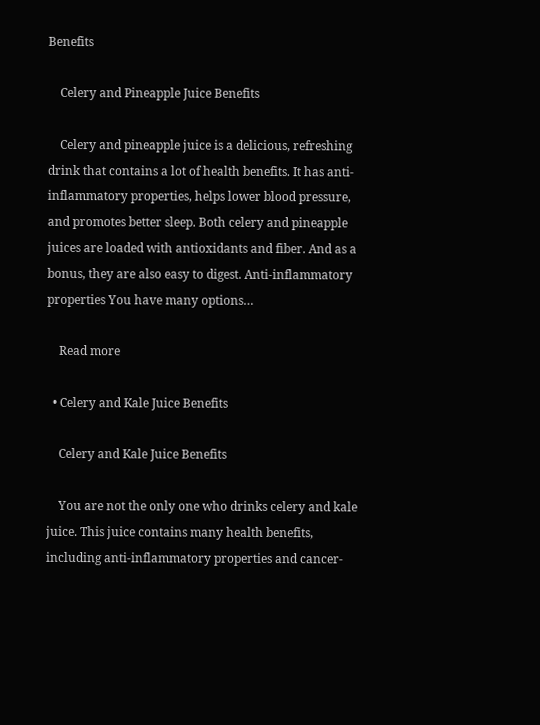Benefits

    Celery and Pineapple Juice Benefits

    Celery and pineapple juice is a delicious, refreshing drink that contains a lot of health benefits. It has anti-inflammatory properties, helps lower blood pressure, and promotes better sleep. Both celery and pineapple juices are loaded with antioxidants and fiber. And as a bonus, they are also easy to digest. Anti-inflammatory properties You have many options…

    Read more

  • Celery and Kale Juice Benefits

    Celery and Kale Juice Benefits

    You are not the only one who drinks celery and kale juice. This juice contains many health benefits, including anti-inflammatory properties and cancer-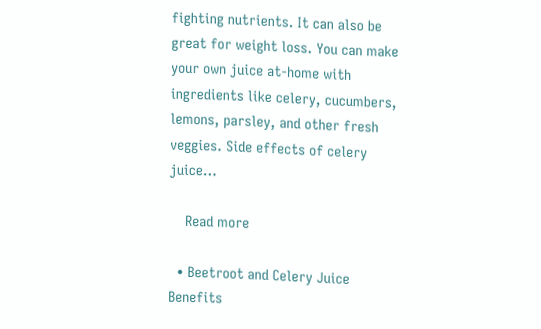fighting nutrients. It can also be great for weight loss. You can make your own juice at-home with ingredients like celery, cucumbers, lemons, parsley, and other fresh veggies. Side effects of celery juice…

    Read more

  • Beetroot and Celery Juice Benefits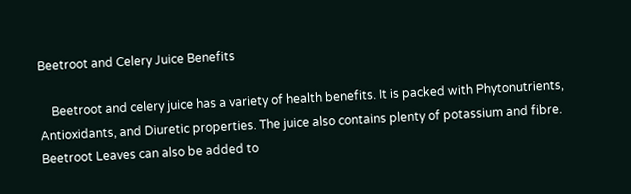Beetroot and Celery Juice Benefits

    Beetroot and celery juice has a variety of health benefits. It is packed with Phytonutrients, Antioxidants, and Diuretic properties. The juice also contains plenty of potassium and fibre. Beetroot Leaves can also be added to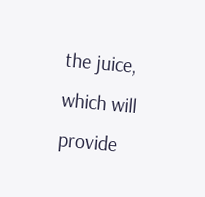the juice, which will provide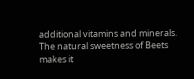additional vitamins and minerals. The natural sweetness of Beets makes it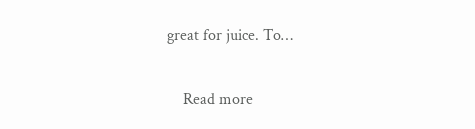great for juice. To…

    Read more